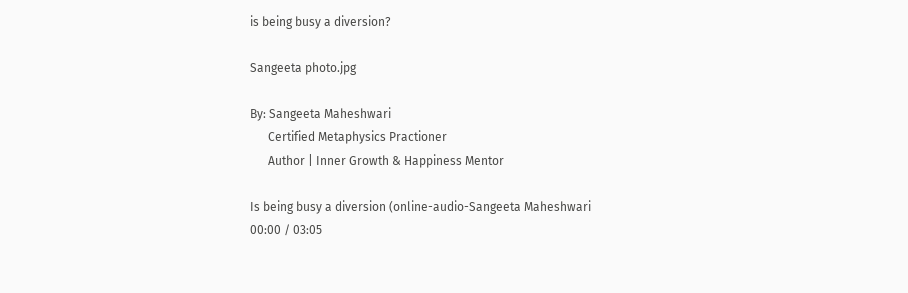is being busy a diversion?

Sangeeta photo.jpg

By: Sangeeta Maheshwari
      Certified Metaphysics Practioner
      Author | Inner Growth & Happiness Mentor

Is being busy a diversion (online-audio-Sangeeta Maheshwari
00:00 / 03:05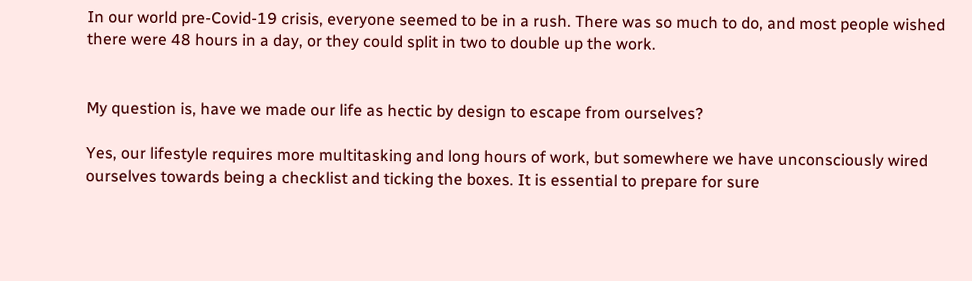In our world pre-Covid-19 crisis, everyone seemed to be in a rush. There was so much to do, and most people wished there were 48 hours in a day, or they could split in two to double up the work.


My question is, have we made our life as hectic by design to escape from ourselves?

Yes, our lifestyle requires more multitasking and long hours of work, but somewhere we have unconsciously wired ourselves towards being a checklist and ticking the boxes. It is essential to prepare for sure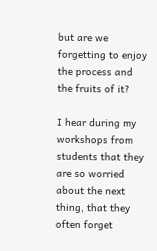but are we forgetting to enjoy the process and the fruits of it?

I hear during my workshops from students that they are so worried about the next thing, that they often forget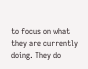to focus on what they are currently doing. They do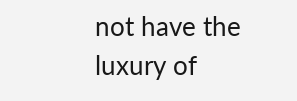not have the luxury of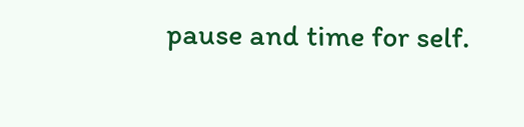pause and time for self.